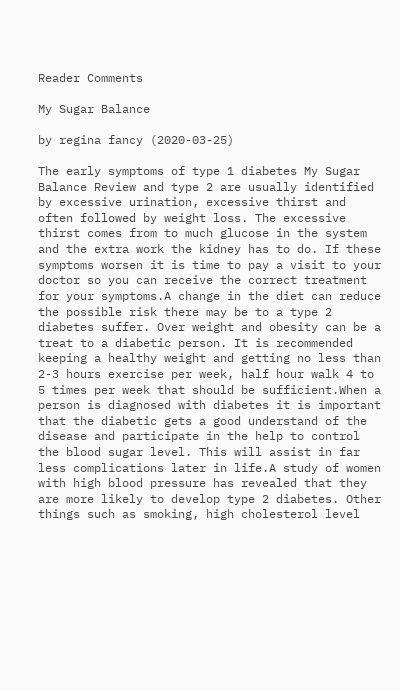Reader Comments

My Sugar Balance

by regina fancy (2020-03-25)

The early symptoms of type 1 diabetes My Sugar Balance Review and type 2 are usually identified by excessive urination, excessive thirst and often followed by weight loss. The excessive thirst comes from to much glucose in the system and the extra work the kidney has to do. If these symptoms worsen it is time to pay a visit to your doctor so you can receive the correct treatment for your symptoms.A change in the diet can reduce the possible risk there may be to a type 2 diabetes suffer. Over weight and obesity can be a treat to a diabetic person. It is recommended keeping a healthy weight and getting no less than 2-3 hours exercise per week, half hour walk 4 to 5 times per week that should be sufficient.When a person is diagnosed with diabetes it is important that the diabetic gets a good understand of the disease and participate in the help to control the blood sugar level. This will assist in far less complications later in life.A study of women with high blood pressure has revealed that they are more likely to develop type 2 diabetes. Other things such as smoking, high cholesterol level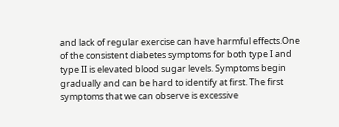and lack of regular exercise can have harmful effects.One of the consistent diabetes symptoms for both type I and type II is elevated blood sugar levels. Symptoms begin gradually and can be hard to identify at first. The first symptoms that we can observe is excessive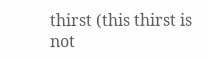thirst (this thirst is not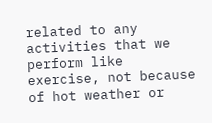related to any activities that we perform like exercise, not because of hot weather or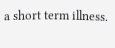a short term illness.